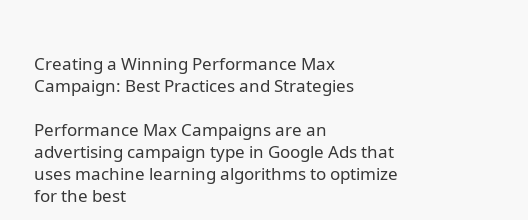Creating a Winning Performance Max Campaign: Best Practices and Strategies

Performance Max Campaigns are an advertising campaign type in Google Ads that uses machine learning algorithms to optimize for the best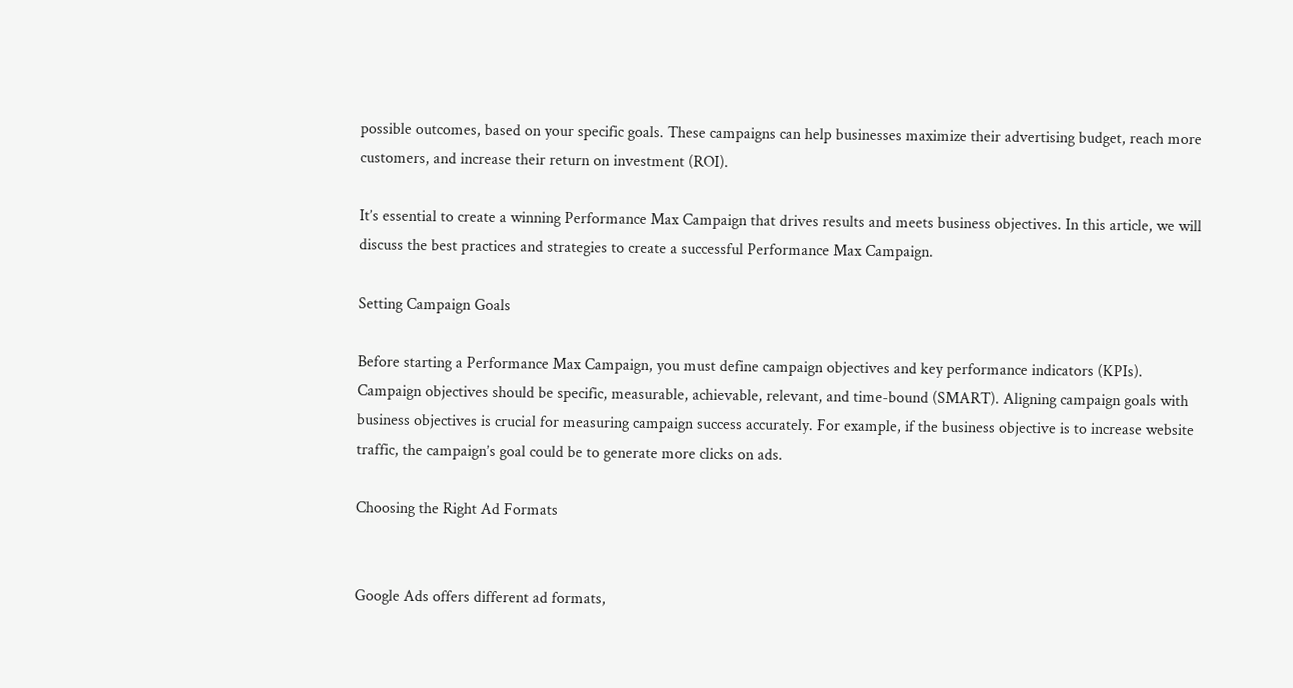possible outcomes, based on your specific goals. These campaigns can help businesses maximize their advertising budget, reach more customers, and increase their return on investment (ROI).

It’s essential to create a winning Performance Max Campaign that drives results and meets business objectives. In this article, we will discuss the best practices and strategies to create a successful Performance Max Campaign.

Setting Campaign Goals

Before starting a Performance Max Campaign, you must define campaign objectives and key performance indicators (KPIs). Campaign objectives should be specific, measurable, achievable, relevant, and time-bound (SMART). Aligning campaign goals with business objectives is crucial for measuring campaign success accurately. For example, if the business objective is to increase website traffic, the campaign’s goal could be to generate more clicks on ads.

Choosing the Right Ad Formats


Google Ads offers different ad formats,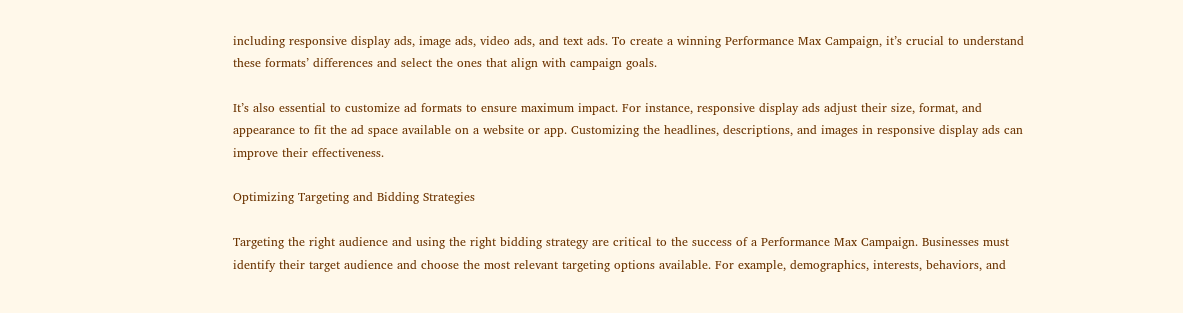including responsive display ads, image ads, video ads, and text ads. To create a winning Performance Max Campaign, it’s crucial to understand these formats’ differences and select the ones that align with campaign goals.

It’s also essential to customize ad formats to ensure maximum impact. For instance, responsive display ads adjust their size, format, and appearance to fit the ad space available on a website or app. Customizing the headlines, descriptions, and images in responsive display ads can improve their effectiveness.

Optimizing Targeting and Bidding Strategies

Targeting the right audience and using the right bidding strategy are critical to the success of a Performance Max Campaign. Businesses must identify their target audience and choose the most relevant targeting options available. For example, demographics, interests, behaviors, and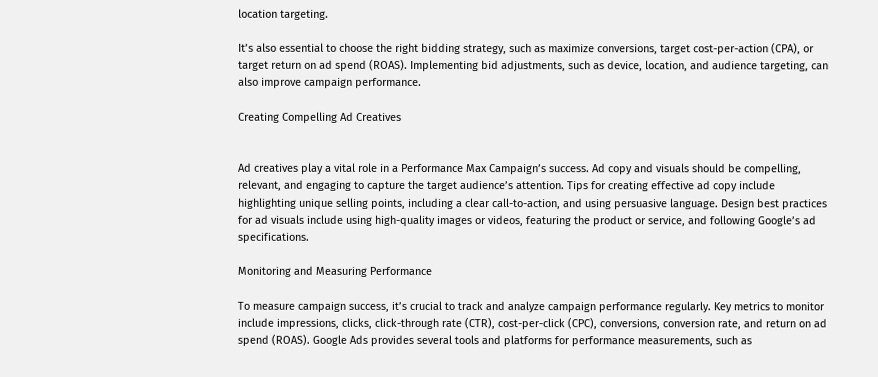location targeting.

It’s also essential to choose the right bidding strategy, such as maximize conversions, target cost-per-action (CPA), or target return on ad spend (ROAS). Implementing bid adjustments, such as device, location, and audience targeting, can also improve campaign performance.

Creating Compelling Ad Creatives


Ad creatives play a vital role in a Performance Max Campaign’s success. Ad copy and visuals should be compelling, relevant, and engaging to capture the target audience’s attention. Tips for creating effective ad copy include highlighting unique selling points, including a clear call-to-action, and using persuasive language. Design best practices for ad visuals include using high-quality images or videos, featuring the product or service, and following Google’s ad specifications.

Monitoring and Measuring Performance

To measure campaign success, it’s crucial to track and analyze campaign performance regularly. Key metrics to monitor include impressions, clicks, click-through rate (CTR), cost-per-click (CPC), conversions, conversion rate, and return on ad spend (ROAS). Google Ads provides several tools and platforms for performance measurements, such as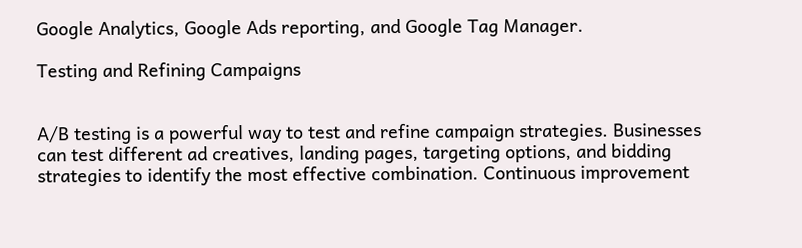Google Analytics, Google Ads reporting, and Google Tag Manager.

Testing and Refining Campaigns


A/B testing is a powerful way to test and refine campaign strategies. Businesses can test different ad creatives, landing pages, targeting options, and bidding strategies to identify the most effective combination. Continuous improvement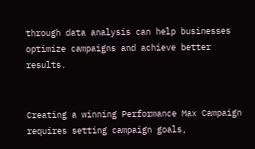through data analysis can help businesses optimize campaigns and achieve better results.


Creating a winning Performance Max Campaign requires setting campaign goals,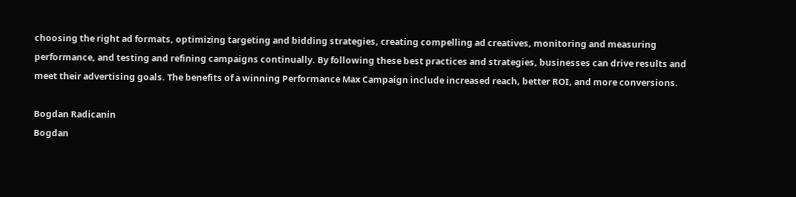choosing the right ad formats, optimizing targeting and bidding strategies, creating compelling ad creatives, monitoring and measuring performance, and testing and refining campaigns continually. By following these best practices and strategies, businesses can drive results and meet their advertising goals. The benefits of a winning Performance Max Campaign include increased reach, better ROI, and more conversions.

Bogdan Radicanin
Bogdan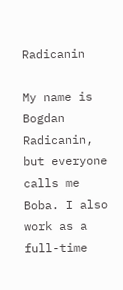Radicanin

My name is Bogdan Radicanin, but everyone calls me Boba. I also work as a full-time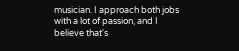musician. I approach both jobs with a lot of passion, and I believe that's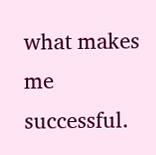what makes me successful.